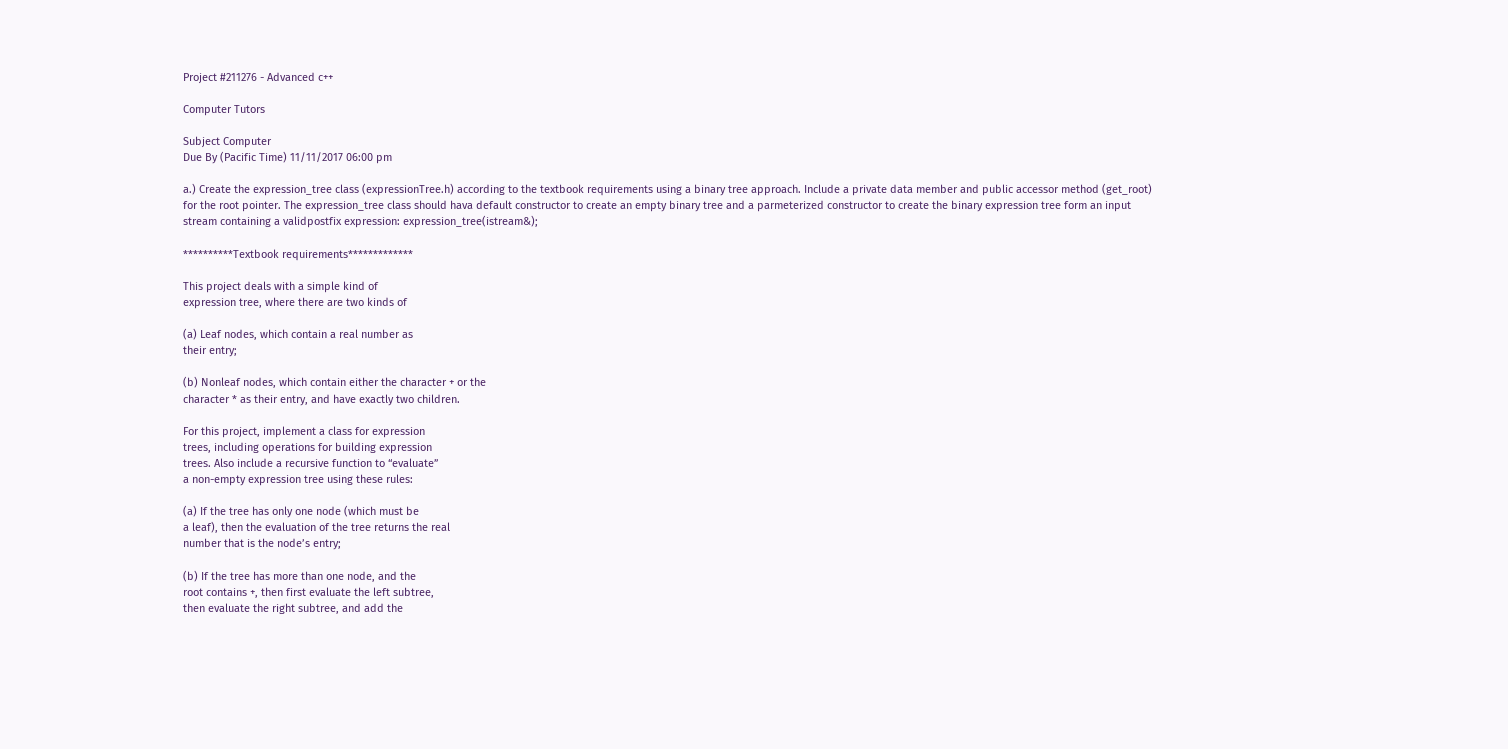Project #211276 - Advanced c++

Computer Tutors

Subject Computer
Due By (Pacific Time) 11/11/2017 06:00 pm

a.) Create the expression_tree class (expressionTree.h) according to the textbook requirements using a binary tree approach. Include a private data member and public accessor method (get_root) for the root pointer. The expression_tree class should hava default constructor to create an empty binary tree and a parmeterized constructor to create the binary expression tree form an input stream containing a validpostfix expression: expression_tree(istream&);

**********Textbook requirements*************

This project deals with a simple kind of
expression tree, where there are two kinds of

(a) Leaf nodes, which contain a real number as
their entry;

(b) Nonleaf nodes, which contain either the character + or the
character * as their entry, and have exactly two children.

For this project, implement a class for expression
trees, including operations for building expression
trees. Also include a recursive function to “evaluate”
a non-empty expression tree using these rules:

(a) If the tree has only one node (which must be
a leaf), then the evaluation of the tree returns the real
number that is the node’s entry;

(b) If the tree has more than one node, and the
root contains +, then first evaluate the left subtree,
then evaluate the right subtree, and add the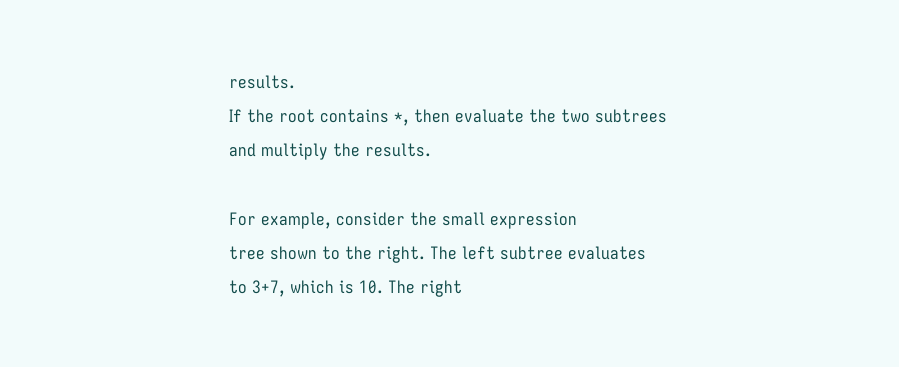results.
If the root contains *, then evaluate the two subtrees
and multiply the results.

For example, consider the small expression
tree shown to the right. The left subtree evaluates
to 3+7, which is 10. The right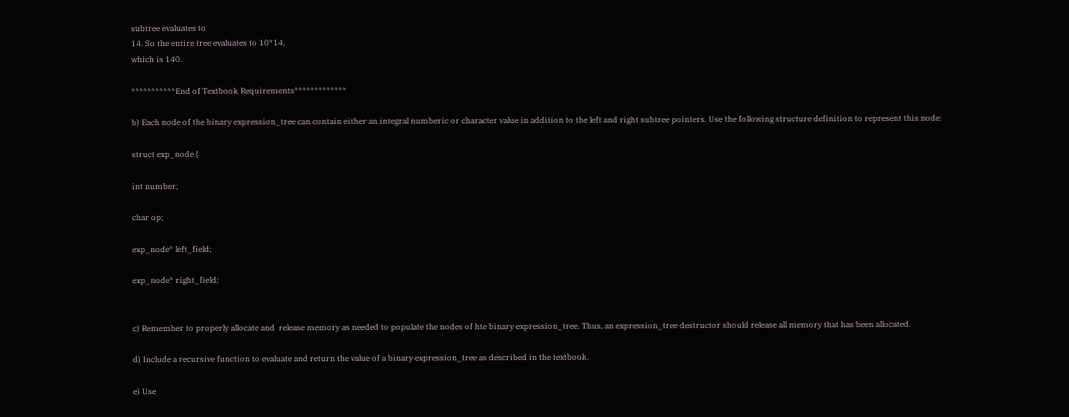subtree evaluates to
14. So the entire tree evaluates to 10*14,
which is 140.

***********End of Textbook Requirements*************

b) Each node of the binary expression_tree can contain either an integral numberic or character value in addition to the left and right subtree pointers. Use the following structure definition to represent this node:

struct exp_node {

int number;

char op;

exp_node* left_field;

exp_node* right_field;


c) Remember to properly allocate and  release memory as needed to populate the nodes of hte binary expression_tree. Thus, an expression_tree destructor should release all memory that has been allocated.

d) Include a recursive function to evaluate and return the value of a binary expression_tree as described in the textbook.

e) Use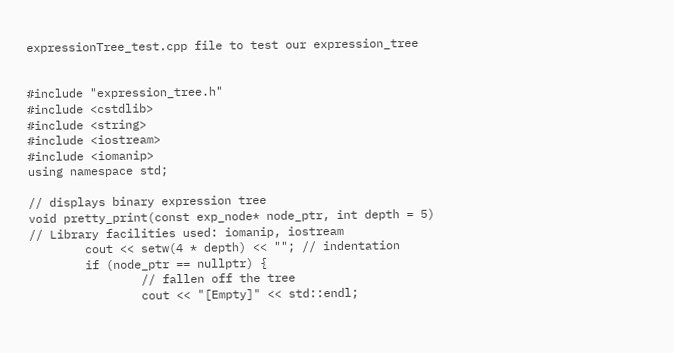expressionTree_test.cpp file to test our expression_tree


#include "expression_tree.h"
#include <cstdlib>
#include <string>
#include <iostream>
#include <iomanip>
using namespace std;

// displays binary expression tree
void pretty_print(const exp_node* node_ptr, int depth = 5)
// Library facilities used: iomanip, iostream
        cout << setw(4 * depth) << ""; // indentation
        if (node_ptr == nullptr) {
                // fallen off the tree
                cout << "[Empty]" << std::endl;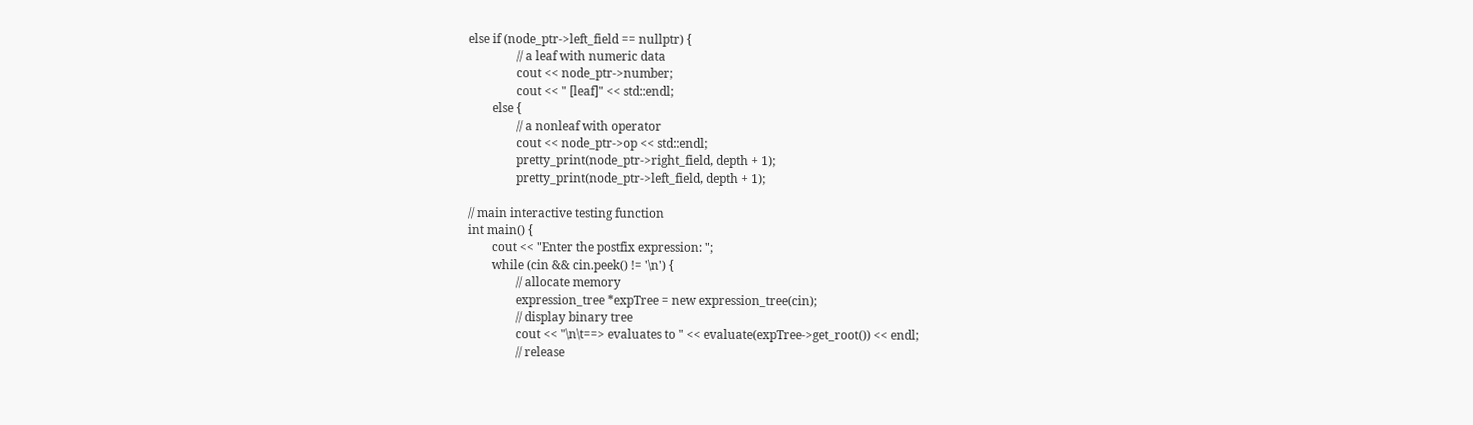else if (node_ptr->left_field == nullptr) {
                // a leaf with numeric data
                cout << node_ptr->number;
                cout << " [leaf]" << std::endl;
        else {
                // a nonleaf with operator
                cout << node_ptr->op << std::endl;
                pretty_print(node_ptr->right_field, depth + 1);
                pretty_print(node_ptr->left_field, depth + 1);

// main interactive testing function
int main() {
        cout << "Enter the postfix expression: ";
        while (cin && cin.peek() != '\n') {
                // allocate memory
                expression_tree *expTree = new expression_tree(cin);
                // display binary tree
                cout << "\n\t==> evaluates to " << evaluate(expTree->get_root()) << endl;
                // release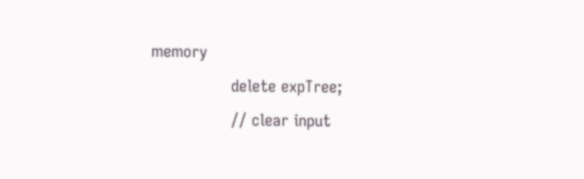memory
                delete expTree;
                // clear input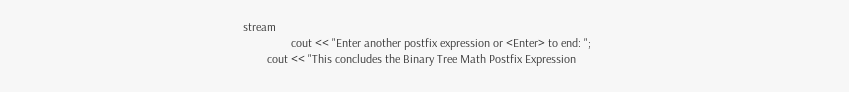stream
                cout << "Enter another postfix expression or <Enter> to end: ";
        cout << "This concludes the Binary Tree Math Postfix Expression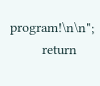program!\n\n";
        return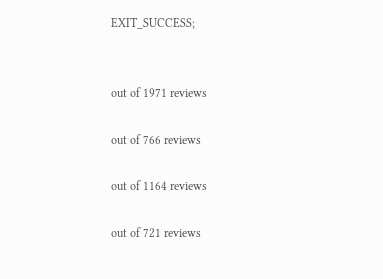EXIT_SUCCESS;


out of 1971 reviews

out of 766 reviews

out of 1164 reviews

out of 721 reviews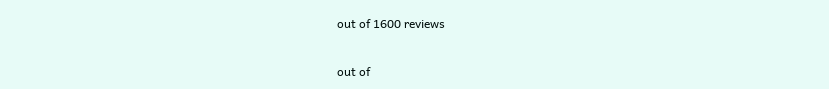out of 1600 reviews

out of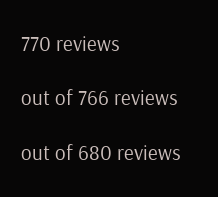770 reviews

out of 766 reviews

out of 680 reviews